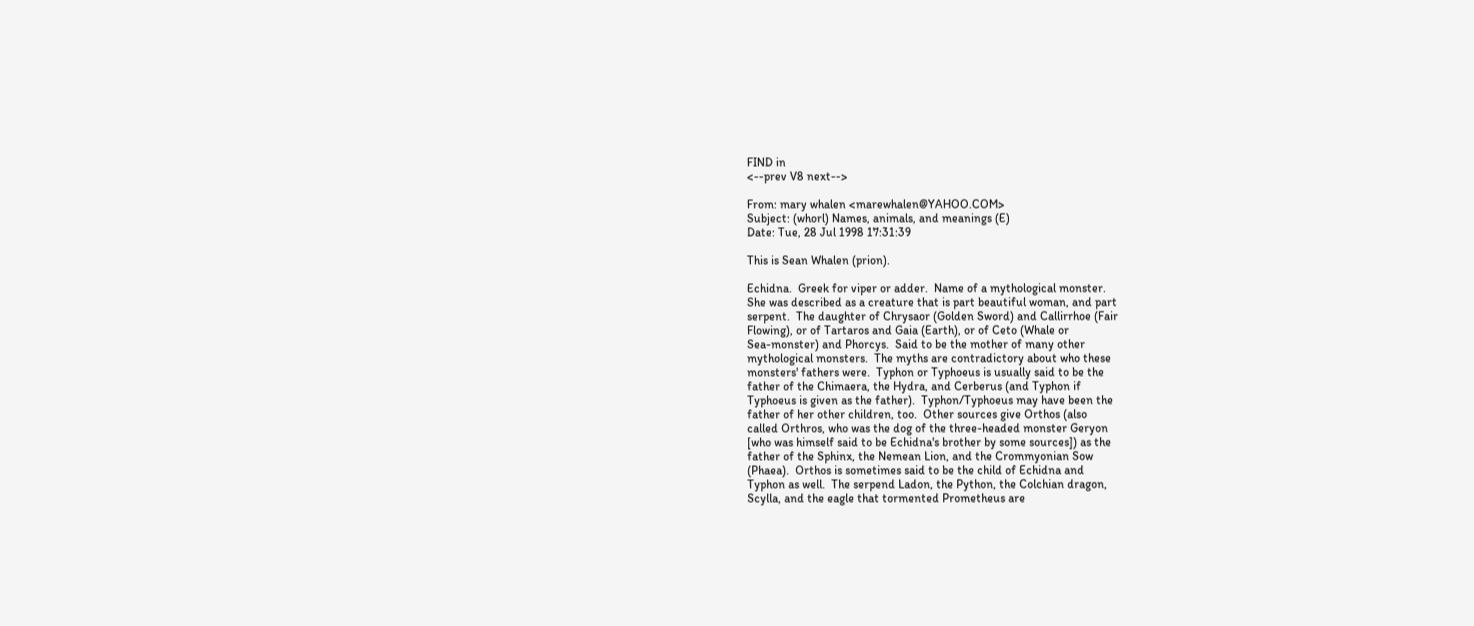FIND in
<--prev V8 next-->

From: mary whalen <marewhalen@YAHOO.COM>
Subject: (whorl) Names, animals, and meanings (E)
Date: Tue, 28 Jul 1998 17:31:39

This is Sean Whalen (prion).

Echidna.  Greek for viper or adder.  Name of a mythological monster.
She was described as a creature that is part beautiful woman, and part
serpent.  The daughter of Chrysaor (Golden Sword) and Callirrhoe (Fair
Flowing), or of Tartaros and Gaia (Earth), or of Ceto (Whale or
Sea-monster) and Phorcys.  Said to be the mother of many other
mythological monsters.  The myths are contradictory about who these
monsters' fathers were.  Typhon or Typhoeus is usually said to be the
father of the Chimaera, the Hydra, and Cerberus (and Typhon if
Typhoeus is given as the father).  Typhon/Typhoeus may have been the
father of her other children, too.  Other sources give Orthos (also
called Orthros, who was the dog of the three-headed monster Geryon
[who was himself said to be Echidna's brother by some sources]) as the
father of the Sphinx, the Nemean Lion, and the Crommyonian Sow
(Phaea).  Orthos is sometimes said to be the child of Echidna and
Typhon as well.  The serpend Ladon, the Python, the Colchian dragon,
Scylla, and the eagle that tormented Prometheus are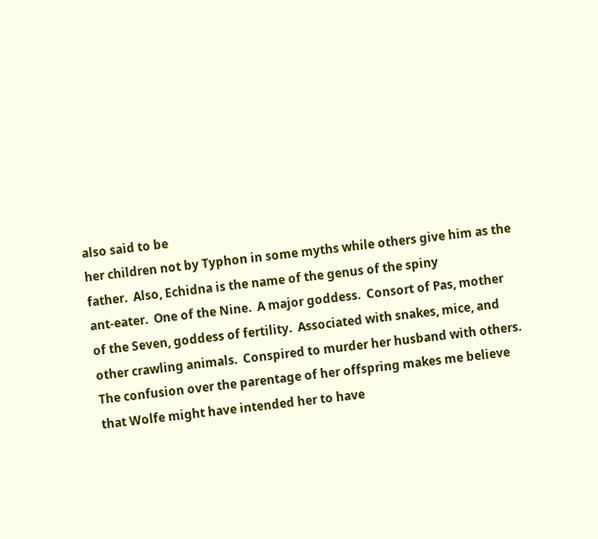also said to be
her children not by Typhon in some myths while others give him as the
father.  Also, Echidna is the name of the genus of the spiny
ant-eater.  One of the Nine.  A major goddess.  Consort of Pas, mother
of the Seven, goddess of fertility.  Associated with snakes, mice, and
other crawling animals.  Conspired to murder her husband with others.
The confusion over the parentage of her offspring makes me believe
that Wolfe might have intended her to have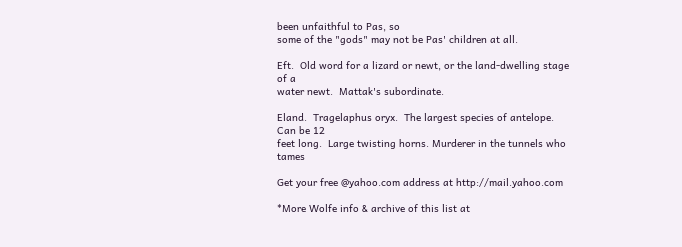been unfaithful to Pas, so
some of the "gods" may not be Pas' children at all.

Eft.  Old word for a lizard or newt, or the land-dwelling stage of a
water newt.  Mattak's subordinate.

Eland.  Tragelaphus oryx.  The largest species of antelope.  Can be 12
feet long.  Large twisting horns. Murderer in the tunnels who tames

Get your free @yahoo.com address at http://mail.yahoo.com

*More Wolfe info & archive of this list at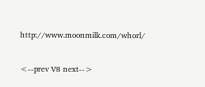http://www.moonmilk.com/whorl/

<--prev V8 next-->